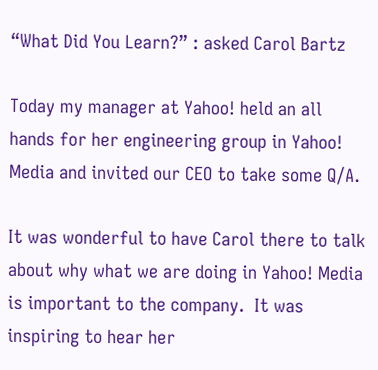“What Did You Learn?” : asked Carol Bartz

Today my manager at Yahoo! held an all hands for her engineering group in Yahoo! Media and invited our CEO to take some Q/A.

It was wonderful to have Carol there to talk about why what we are doing in Yahoo! Media is important to the company.  It was inspiring to hear her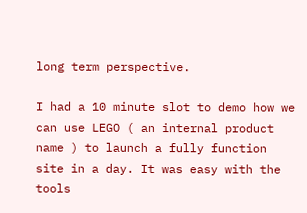long term perspective.

I had a 10 minute slot to demo how we can use LEGO ( an internal product name ) to launch a fully function site in a day. It was easy with the tools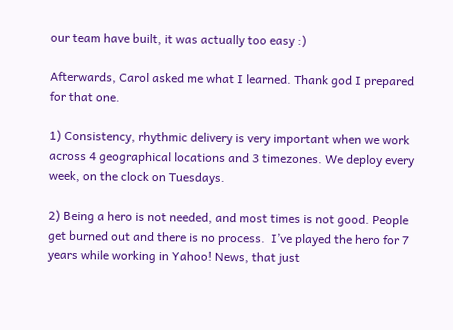our team have built, it was actually too easy :)

Afterwards, Carol asked me what I learned. Thank god I prepared for that one.

1) Consistency, rhythmic delivery is very important when we work across 4 geographical locations and 3 timezones. We deploy every week, on the clock on Tuesdays.

2) Being a hero is not needed, and most times is not good. People get burned out and there is no process.  I’ve played the hero for 7 years while working in Yahoo! News, that just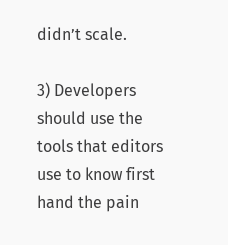didn’t scale.

3) Developers should use the tools that editors use to know first hand the pain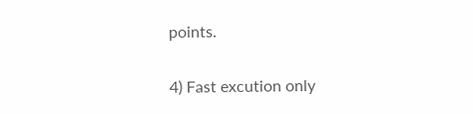points.

4) Fast excution only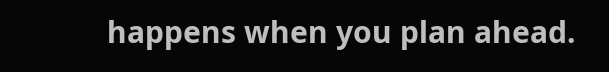happens when you plan ahead.